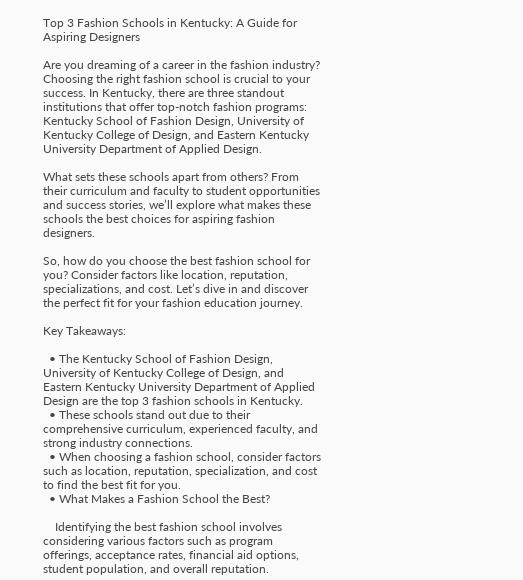Top 3 Fashion Schools in Kentucky: A Guide for Aspiring Designers

Are you dreaming of a career in the fashion industry? Choosing the right fashion school is crucial to your success. In Kentucky, there are three standout institutions that offer top-notch fashion programs: Kentucky School of Fashion Design, University of Kentucky College of Design, and Eastern Kentucky University Department of Applied Design.

What sets these schools apart from others? From their curriculum and faculty to student opportunities and success stories, we’ll explore what makes these schools the best choices for aspiring fashion designers.

So, how do you choose the best fashion school for you? Consider factors like location, reputation, specializations, and cost. Let’s dive in and discover the perfect fit for your fashion education journey.

Key Takeaways:

  • The Kentucky School of Fashion Design, University of Kentucky College of Design, and Eastern Kentucky University Department of Applied Design are the top 3 fashion schools in Kentucky.
  • These schools stand out due to their comprehensive curriculum, experienced faculty, and strong industry connections.
  • When choosing a fashion school, consider factors such as location, reputation, specialization, and cost to find the best fit for you.
  • What Makes a Fashion School the Best?

    Identifying the best fashion school involves considering various factors such as program offerings, acceptance rates, financial aid options, student population, and overall reputation.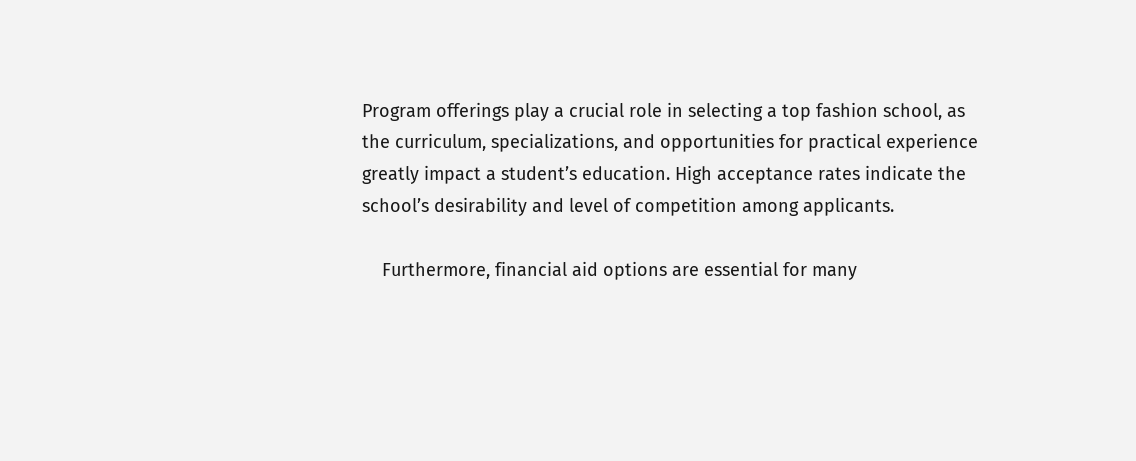Program offerings play a crucial role in selecting a top fashion school, as the curriculum, specializations, and opportunities for practical experience greatly impact a student’s education. High acceptance rates indicate the school’s desirability and level of competition among applicants.

    Furthermore, financial aid options are essential for many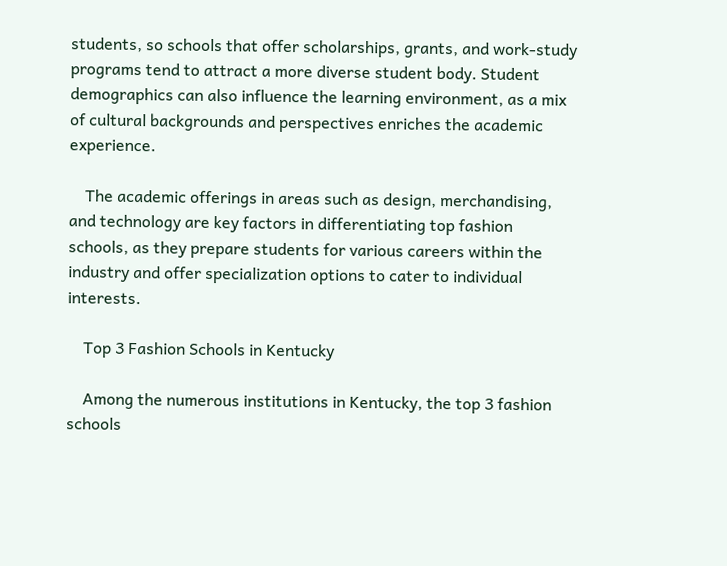students, so schools that offer scholarships, grants, and work-study programs tend to attract a more diverse student body. Student demographics can also influence the learning environment, as a mix of cultural backgrounds and perspectives enriches the academic experience.

    The academic offerings in areas such as design, merchandising, and technology are key factors in differentiating top fashion schools, as they prepare students for various careers within the industry and offer specialization options to cater to individual interests.

    Top 3 Fashion Schools in Kentucky

    Among the numerous institutions in Kentucky, the top 3 fashion schools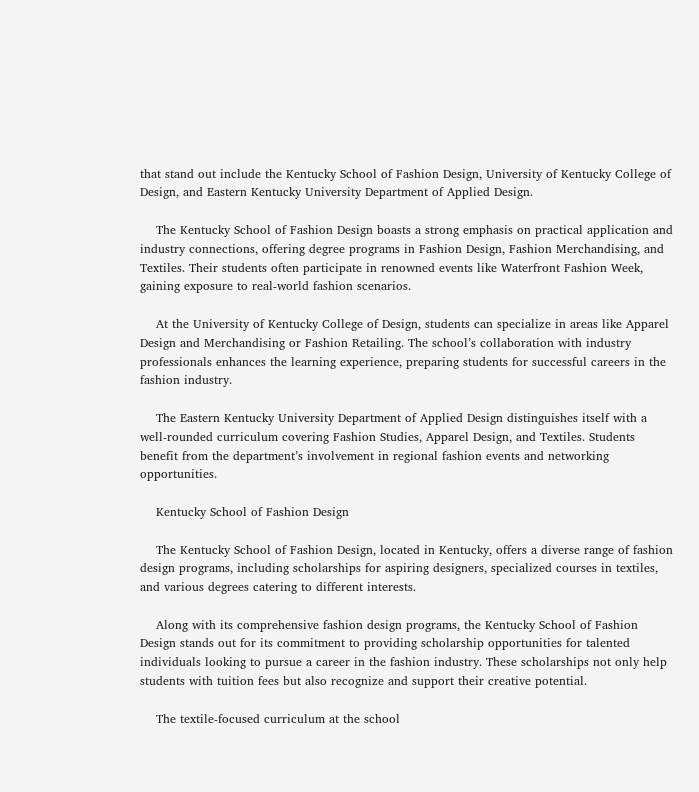that stand out include the Kentucky School of Fashion Design, University of Kentucky College of Design, and Eastern Kentucky University Department of Applied Design.

    The Kentucky School of Fashion Design boasts a strong emphasis on practical application and industry connections, offering degree programs in Fashion Design, Fashion Merchandising, and Textiles. Their students often participate in renowned events like Waterfront Fashion Week, gaining exposure to real-world fashion scenarios.

    At the University of Kentucky College of Design, students can specialize in areas like Apparel Design and Merchandising or Fashion Retailing. The school’s collaboration with industry professionals enhances the learning experience, preparing students for successful careers in the fashion industry.

    The Eastern Kentucky University Department of Applied Design distinguishes itself with a well-rounded curriculum covering Fashion Studies, Apparel Design, and Textiles. Students benefit from the department’s involvement in regional fashion events and networking opportunities.

    Kentucky School of Fashion Design

    The Kentucky School of Fashion Design, located in Kentucky, offers a diverse range of fashion design programs, including scholarships for aspiring designers, specialized courses in textiles, and various degrees catering to different interests.

    Along with its comprehensive fashion design programs, the Kentucky School of Fashion Design stands out for its commitment to providing scholarship opportunities for talented individuals looking to pursue a career in the fashion industry. These scholarships not only help students with tuition fees but also recognize and support their creative potential.

    The textile-focused curriculum at the school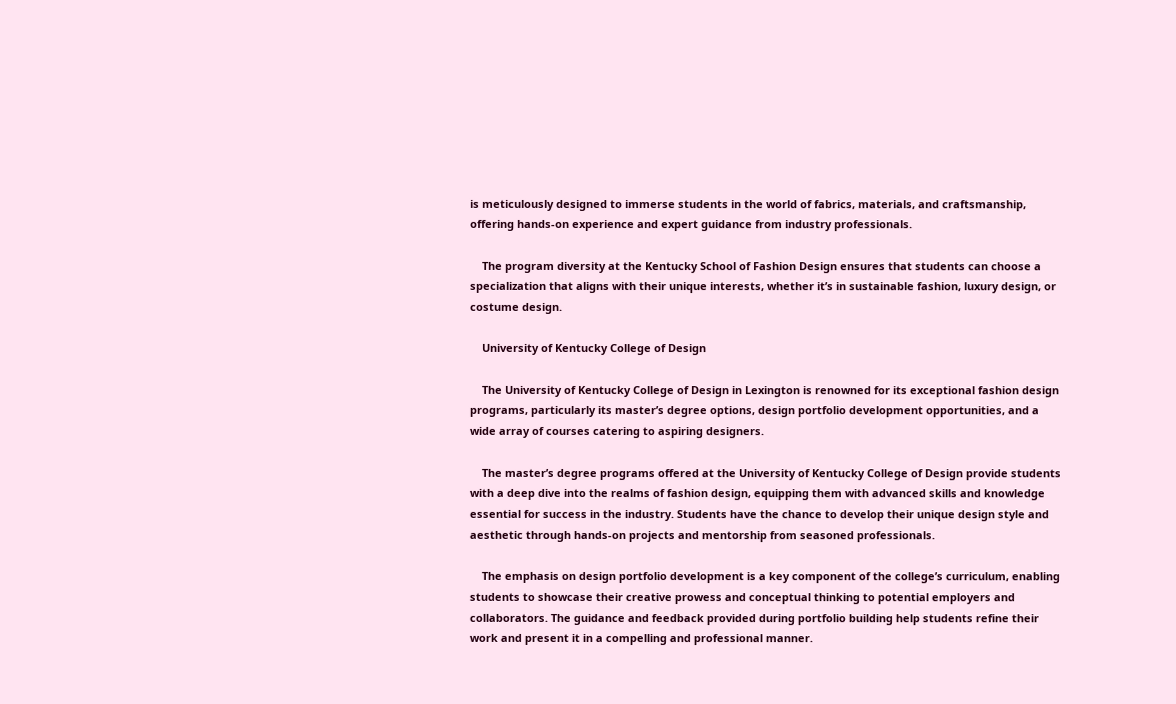is meticulously designed to immerse students in the world of fabrics, materials, and craftsmanship, offering hands-on experience and expert guidance from industry professionals.

    The program diversity at the Kentucky School of Fashion Design ensures that students can choose a specialization that aligns with their unique interests, whether it’s in sustainable fashion, luxury design, or costume design.

    University of Kentucky College of Design

    The University of Kentucky College of Design in Lexington is renowned for its exceptional fashion design programs, particularly its master’s degree options, design portfolio development opportunities, and a wide array of courses catering to aspiring designers.

    The master’s degree programs offered at the University of Kentucky College of Design provide students with a deep dive into the realms of fashion design, equipping them with advanced skills and knowledge essential for success in the industry. Students have the chance to develop their unique design style and aesthetic through hands-on projects and mentorship from seasoned professionals.

    The emphasis on design portfolio development is a key component of the college’s curriculum, enabling students to showcase their creative prowess and conceptual thinking to potential employers and collaborators. The guidance and feedback provided during portfolio building help students refine their work and present it in a compelling and professional manner.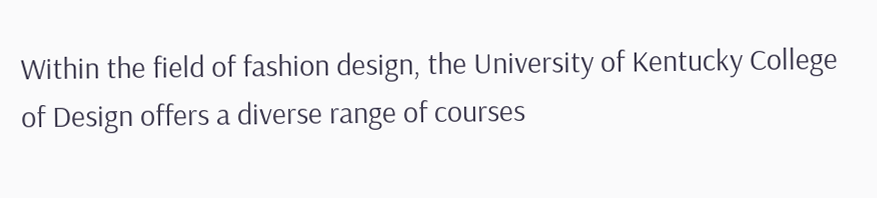Within the field of fashion design, the University of Kentucky College of Design offers a diverse range of courses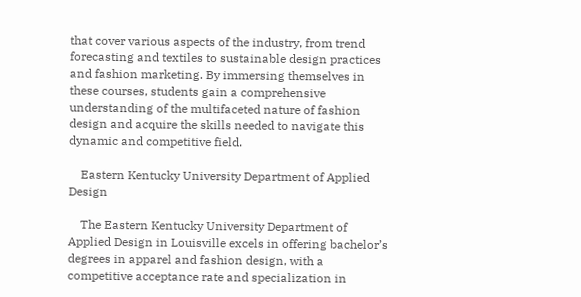that cover various aspects of the industry, from trend forecasting and textiles to sustainable design practices and fashion marketing. By immersing themselves in these courses, students gain a comprehensive understanding of the multifaceted nature of fashion design and acquire the skills needed to navigate this dynamic and competitive field.

    Eastern Kentucky University Department of Applied Design

    The Eastern Kentucky University Department of Applied Design in Louisville excels in offering bachelor’s degrees in apparel and fashion design, with a competitive acceptance rate and specialization in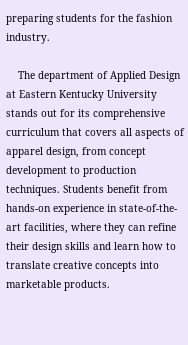preparing students for the fashion industry.

    The department of Applied Design at Eastern Kentucky University stands out for its comprehensive curriculum that covers all aspects of apparel design, from concept development to production techniques. Students benefit from hands-on experience in state-of-the-art facilities, where they can refine their design skills and learn how to translate creative concepts into marketable products.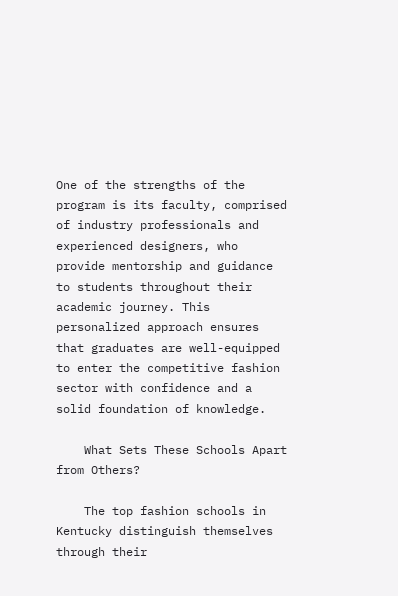One of the strengths of the program is its faculty, comprised of industry professionals and experienced designers, who provide mentorship and guidance to students throughout their academic journey. This personalized approach ensures that graduates are well-equipped to enter the competitive fashion sector with confidence and a solid foundation of knowledge.

    What Sets These Schools Apart from Others?

    The top fashion schools in Kentucky distinguish themselves through their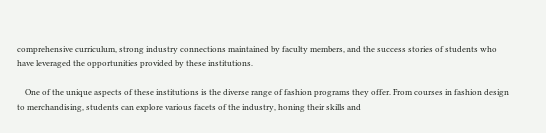comprehensive curriculum, strong industry connections maintained by faculty members, and the success stories of students who have leveraged the opportunities provided by these institutions.

    One of the unique aspects of these institutions is the diverse range of fashion programs they offer. From courses in fashion design to merchandising, students can explore various facets of the industry, honing their skills and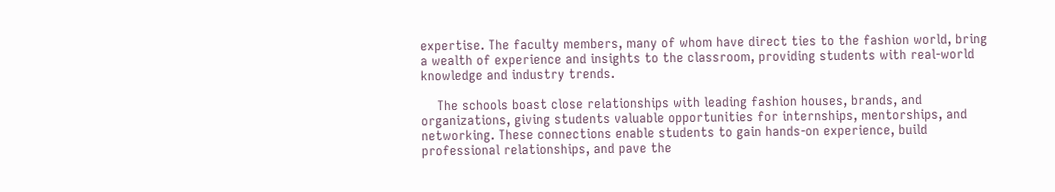expertise. The faculty members, many of whom have direct ties to the fashion world, bring a wealth of experience and insights to the classroom, providing students with real-world knowledge and industry trends.

    The schools boast close relationships with leading fashion houses, brands, and organizations, giving students valuable opportunities for internships, mentorships, and networking. These connections enable students to gain hands-on experience, build professional relationships, and pave the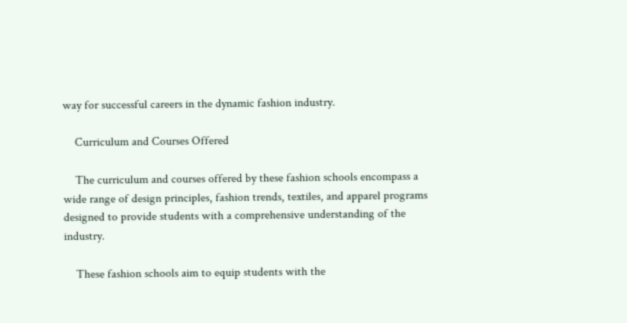way for successful careers in the dynamic fashion industry.

    Curriculum and Courses Offered

    The curriculum and courses offered by these fashion schools encompass a wide range of design principles, fashion trends, textiles, and apparel programs designed to provide students with a comprehensive understanding of the industry.

    These fashion schools aim to equip students with the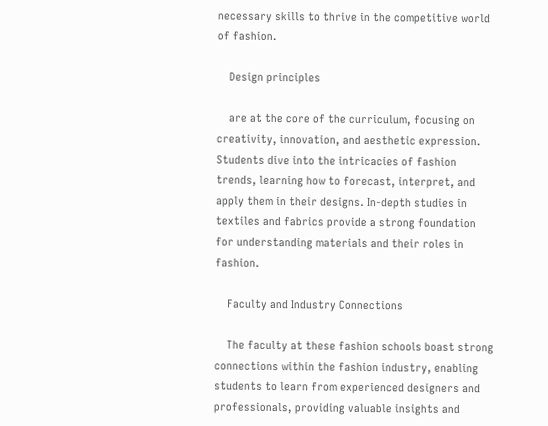necessary skills to thrive in the competitive world of fashion.

    Design principles

    are at the core of the curriculum, focusing on creativity, innovation, and aesthetic expression. Students dive into the intricacies of fashion trends, learning how to forecast, interpret, and apply them in their designs. In-depth studies in textiles and fabrics provide a strong foundation for understanding materials and their roles in fashion.

    Faculty and Industry Connections

    The faculty at these fashion schools boast strong connections within the fashion industry, enabling students to learn from experienced designers and professionals, providing valuable insights and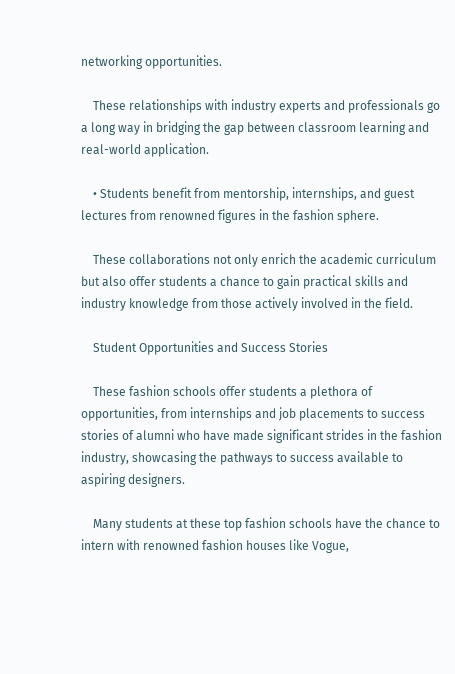networking opportunities.

    These relationships with industry experts and professionals go a long way in bridging the gap between classroom learning and real-world application.

    • Students benefit from mentorship, internships, and guest lectures from renowned figures in the fashion sphere.

    These collaborations not only enrich the academic curriculum but also offer students a chance to gain practical skills and industry knowledge from those actively involved in the field.

    Student Opportunities and Success Stories

    These fashion schools offer students a plethora of opportunities, from internships and job placements to success stories of alumni who have made significant strides in the fashion industry, showcasing the pathways to success available to aspiring designers.

    Many students at these top fashion schools have the chance to intern with renowned fashion houses like Vogue,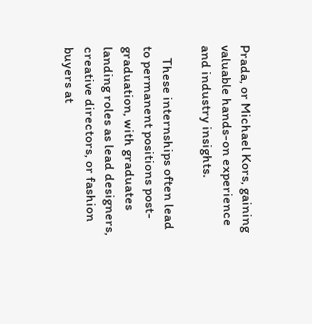Prada, or Michael Kors, gaining valuable hands-on experience and industry insights.

    These internships often lead to permanent positions post-graduation, with graduates landing roles as lead designers, creative directors, or fashion buyers at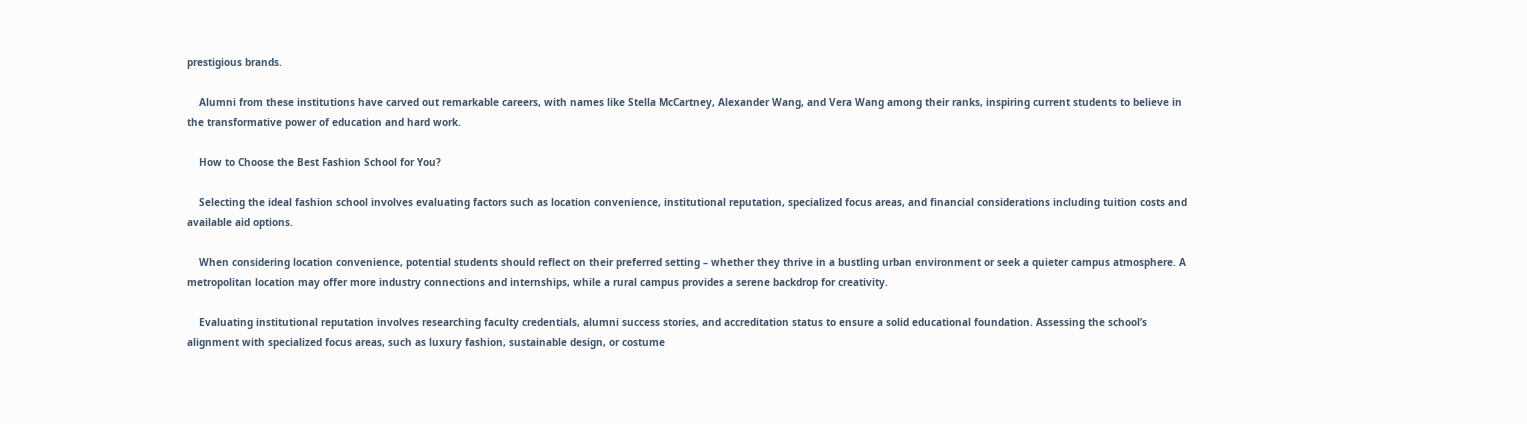prestigious brands.

    Alumni from these institutions have carved out remarkable careers, with names like Stella McCartney, Alexander Wang, and Vera Wang among their ranks, inspiring current students to believe in the transformative power of education and hard work.

    How to Choose the Best Fashion School for You?

    Selecting the ideal fashion school involves evaluating factors such as location convenience, institutional reputation, specialized focus areas, and financial considerations including tuition costs and available aid options.

    When considering location convenience, potential students should reflect on their preferred setting – whether they thrive in a bustling urban environment or seek a quieter campus atmosphere. A metropolitan location may offer more industry connections and internships, while a rural campus provides a serene backdrop for creativity.

    Evaluating institutional reputation involves researching faculty credentials, alumni success stories, and accreditation status to ensure a solid educational foundation. Assessing the school’s alignment with specialized focus areas, such as luxury fashion, sustainable design, or costume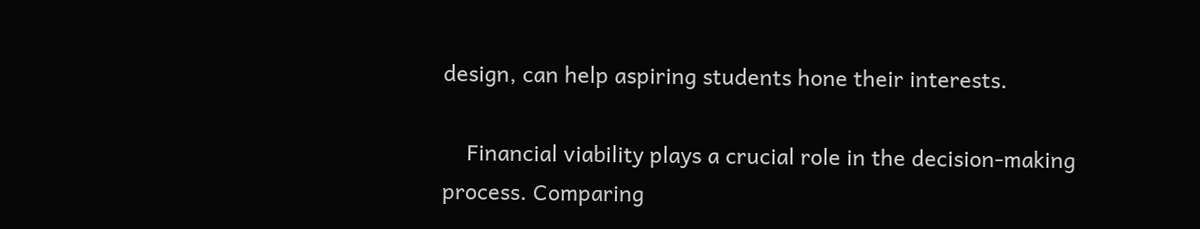design, can help aspiring students hone their interests.

    Financial viability plays a crucial role in the decision-making process. Comparing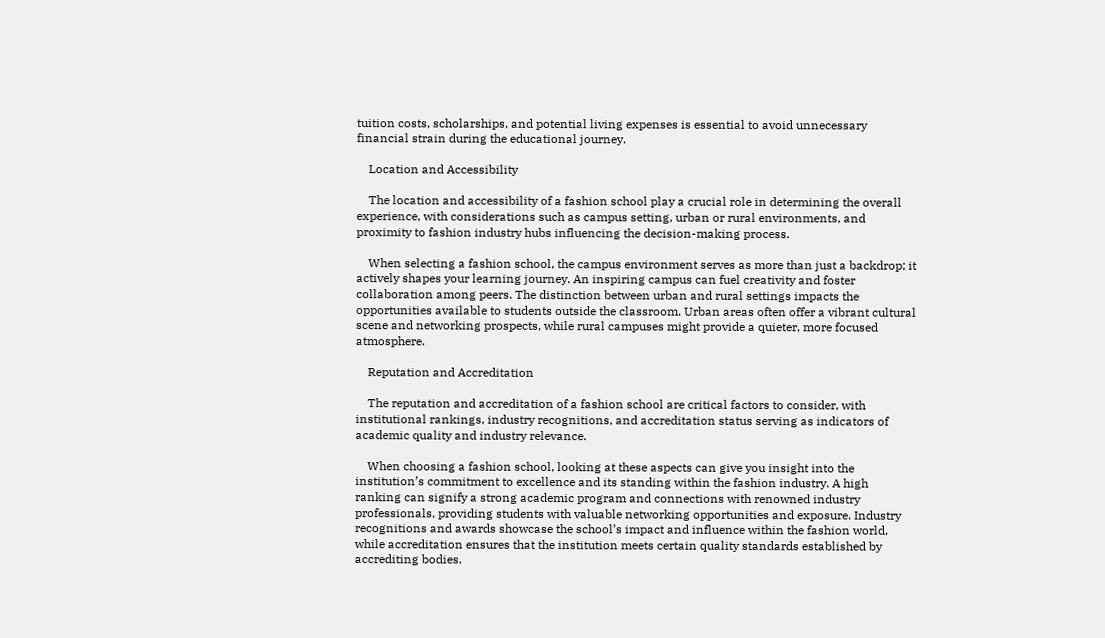tuition costs, scholarships, and potential living expenses is essential to avoid unnecessary financial strain during the educational journey.

    Location and Accessibility

    The location and accessibility of a fashion school play a crucial role in determining the overall experience, with considerations such as campus setting, urban or rural environments, and proximity to fashion industry hubs influencing the decision-making process.

    When selecting a fashion school, the campus environment serves as more than just a backdrop; it actively shapes your learning journey. An inspiring campus can fuel creativity and foster collaboration among peers. The distinction between urban and rural settings impacts the opportunities available to students outside the classroom. Urban areas often offer a vibrant cultural scene and networking prospects, while rural campuses might provide a quieter, more focused atmosphere.

    Reputation and Accreditation

    The reputation and accreditation of a fashion school are critical factors to consider, with institutional rankings, industry recognitions, and accreditation status serving as indicators of academic quality and industry relevance.

    When choosing a fashion school, looking at these aspects can give you insight into the institution’s commitment to excellence and its standing within the fashion industry. A high ranking can signify a strong academic program and connections with renowned industry professionals, providing students with valuable networking opportunities and exposure. Industry recognitions and awards showcase the school’s impact and influence within the fashion world, while accreditation ensures that the institution meets certain quality standards established by accrediting bodies.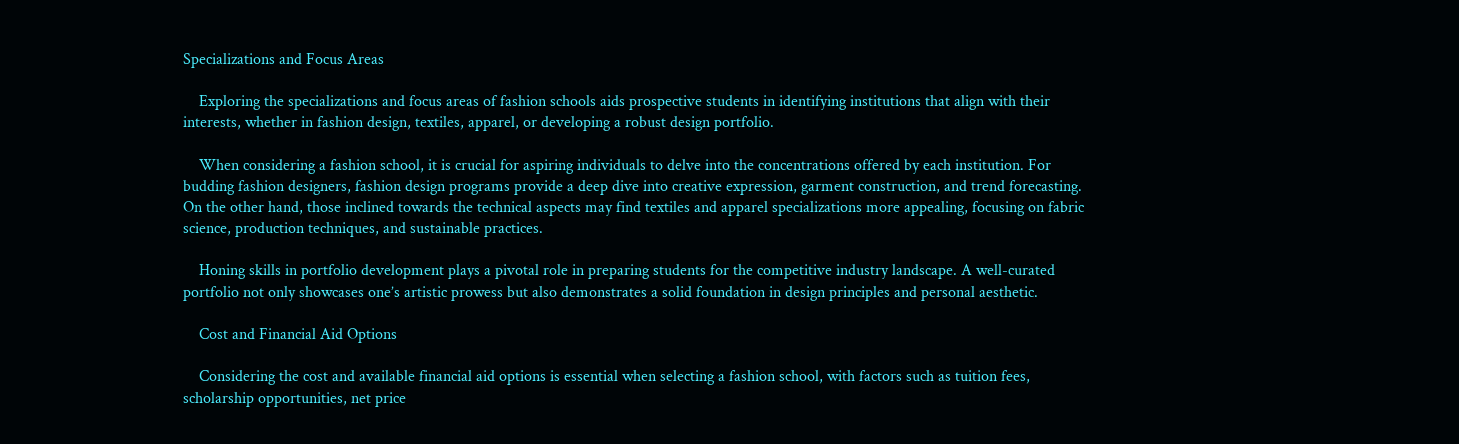Specializations and Focus Areas

    Exploring the specializations and focus areas of fashion schools aids prospective students in identifying institutions that align with their interests, whether in fashion design, textiles, apparel, or developing a robust design portfolio.

    When considering a fashion school, it is crucial for aspiring individuals to delve into the concentrations offered by each institution. For budding fashion designers, fashion design programs provide a deep dive into creative expression, garment construction, and trend forecasting. On the other hand, those inclined towards the technical aspects may find textiles and apparel specializations more appealing, focusing on fabric science, production techniques, and sustainable practices.

    Honing skills in portfolio development plays a pivotal role in preparing students for the competitive industry landscape. A well-curated portfolio not only showcases one’s artistic prowess but also demonstrates a solid foundation in design principles and personal aesthetic.

    Cost and Financial Aid Options

    Considering the cost and available financial aid options is essential when selecting a fashion school, with factors such as tuition fees, scholarship opportunities, net price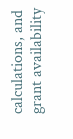calculations, and grant availability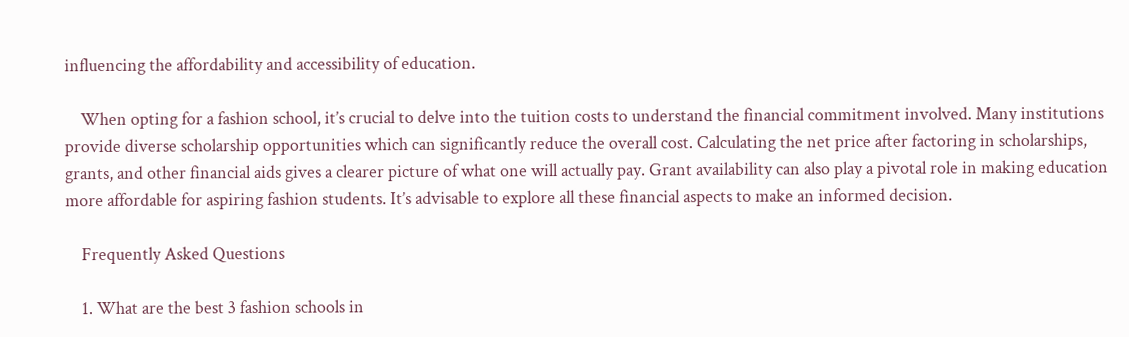influencing the affordability and accessibility of education.

    When opting for a fashion school, it’s crucial to delve into the tuition costs to understand the financial commitment involved. Many institutions provide diverse scholarship opportunities which can significantly reduce the overall cost. Calculating the net price after factoring in scholarships, grants, and other financial aids gives a clearer picture of what one will actually pay. Grant availability can also play a pivotal role in making education more affordable for aspiring fashion students. It’s advisable to explore all these financial aspects to make an informed decision.

    Frequently Asked Questions

    1. What are the best 3 fashion schools in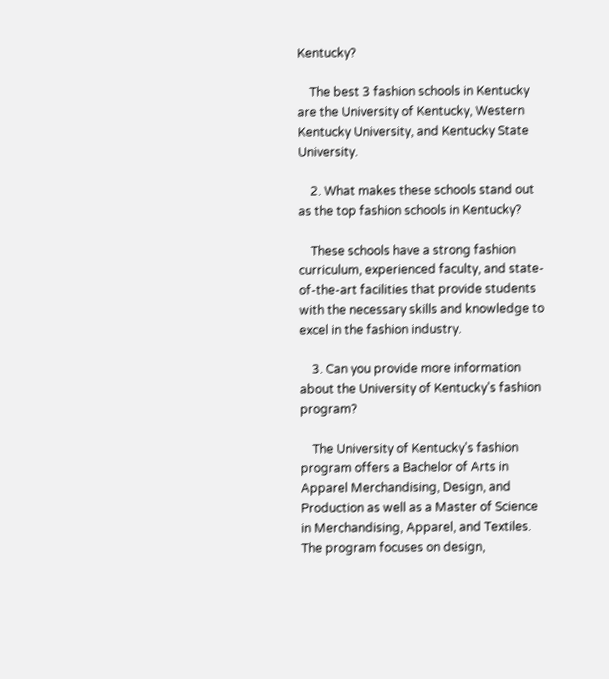Kentucky?

    The best 3 fashion schools in Kentucky are the University of Kentucky, Western Kentucky University, and Kentucky State University.

    2. What makes these schools stand out as the top fashion schools in Kentucky?

    These schools have a strong fashion curriculum, experienced faculty, and state-of-the-art facilities that provide students with the necessary skills and knowledge to excel in the fashion industry.

    3. Can you provide more information about the University of Kentucky’s fashion program?

    The University of Kentucky’s fashion program offers a Bachelor of Arts in Apparel Merchandising, Design, and Production as well as a Master of Science in Merchandising, Apparel, and Textiles. The program focuses on design,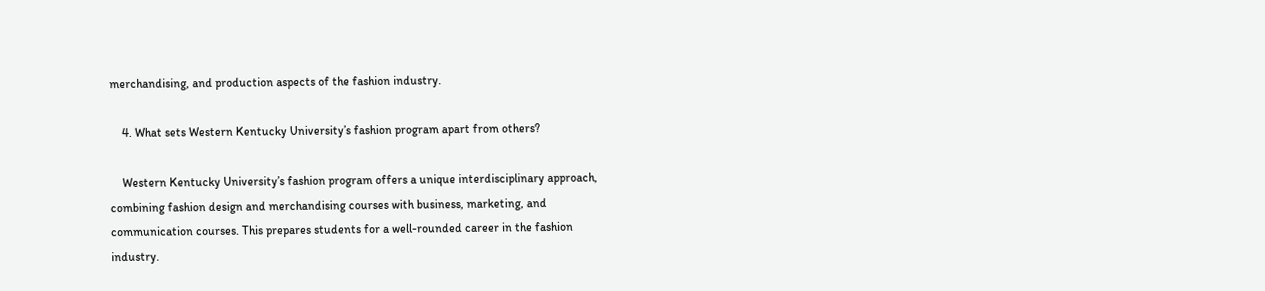merchandising, and production aspects of the fashion industry.

    4. What sets Western Kentucky University’s fashion program apart from others?

    Western Kentucky University’s fashion program offers a unique interdisciplinary approach, combining fashion design and merchandising courses with business, marketing, and communication courses. This prepares students for a well-rounded career in the fashion industry.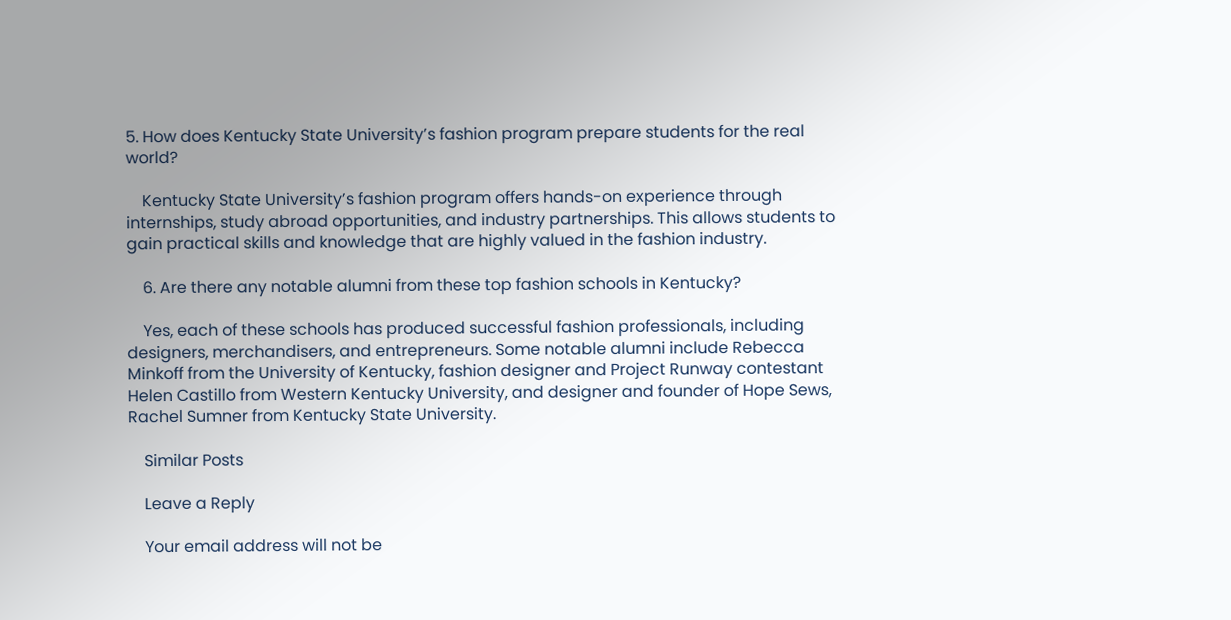5. How does Kentucky State University’s fashion program prepare students for the real world?

    Kentucky State University’s fashion program offers hands-on experience through internships, study abroad opportunities, and industry partnerships. This allows students to gain practical skills and knowledge that are highly valued in the fashion industry.

    6. Are there any notable alumni from these top fashion schools in Kentucky?

    Yes, each of these schools has produced successful fashion professionals, including designers, merchandisers, and entrepreneurs. Some notable alumni include Rebecca Minkoff from the University of Kentucky, fashion designer and Project Runway contestant Helen Castillo from Western Kentucky University, and designer and founder of Hope Sews, Rachel Sumner from Kentucky State University.

    Similar Posts

    Leave a Reply

    Your email address will not be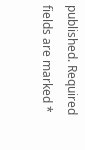published. Required fields are marked *